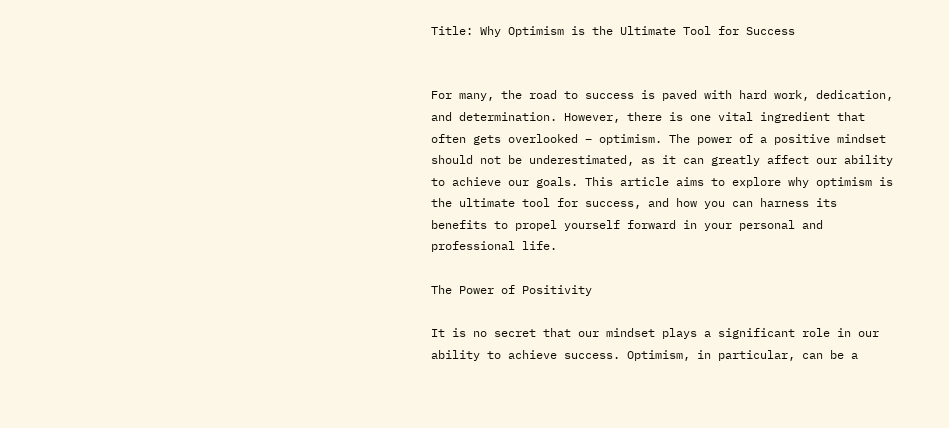Title: Why Optimism is the Ultimate Tool for Success


For many, the road to success is paved with hard work, dedication, and determination. However, there is one vital ingredient that often gets overlooked – optimism. The power of a positive mindset should not be underestimated, as it can greatly affect our ability to achieve our goals. This article aims to explore why optimism is the ultimate tool for success, and how you can harness its benefits to propel yourself forward in your personal and professional life.

The Power of Positivity

It is no secret that our mindset plays a significant role in our ability to achieve success. Optimism, in particular, can be a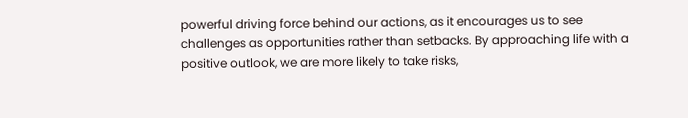powerful driving force behind our actions, as it encourages us to see challenges as opportunities rather than setbacks. By approaching life with a positive outlook, we are more likely to take risks,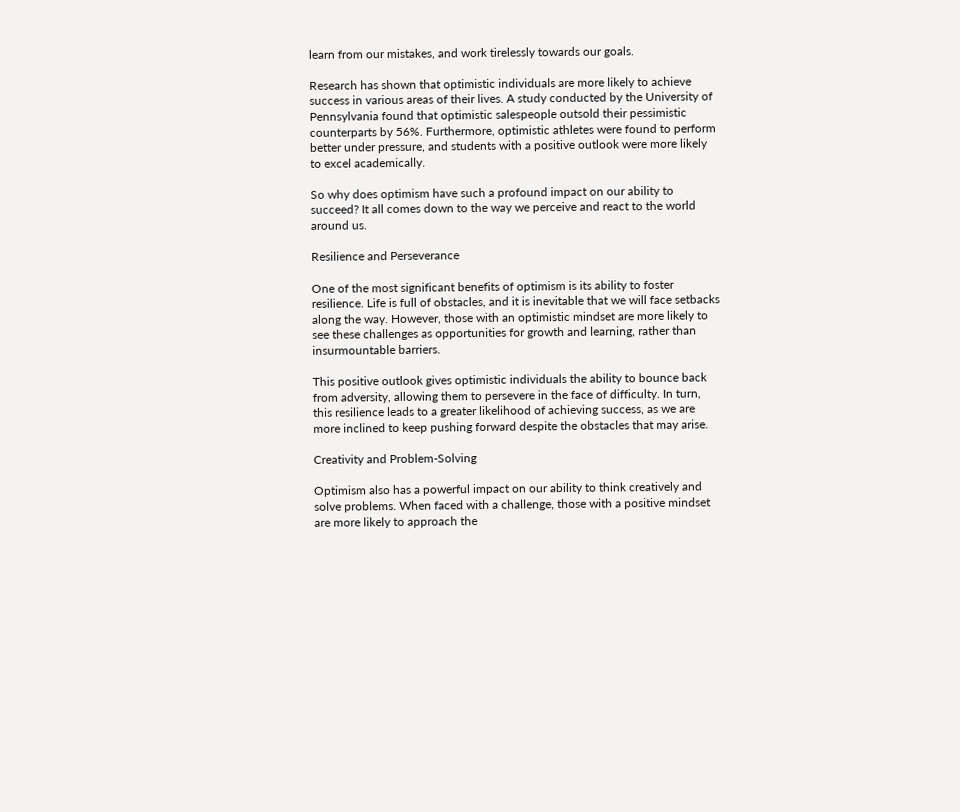learn from our mistakes, and work tirelessly towards our goals.

Research has shown that optimistic individuals are more likely to achieve success in various areas of their lives. A study conducted by the University of Pennsylvania found that optimistic salespeople outsold their pessimistic counterparts by 56%. Furthermore, optimistic athletes were found to perform better under pressure, and students with a positive outlook were more likely to excel academically.

So why does optimism have such a profound impact on our ability to succeed? It all comes down to the way we perceive and react to the world around us.

Resilience and Perseverance

One of the most significant benefits of optimism is its ability to foster resilience. Life is full of obstacles, and it is inevitable that we will face setbacks along the way. However, those with an optimistic mindset are more likely to see these challenges as opportunities for growth and learning, rather than insurmountable barriers.

This positive outlook gives optimistic individuals the ability to bounce back from adversity, allowing them to persevere in the face of difficulty. In turn, this resilience leads to a greater likelihood of achieving success, as we are more inclined to keep pushing forward despite the obstacles that may arise.

Creativity and Problem-Solving

Optimism also has a powerful impact on our ability to think creatively and solve problems. When faced with a challenge, those with a positive mindset are more likely to approach the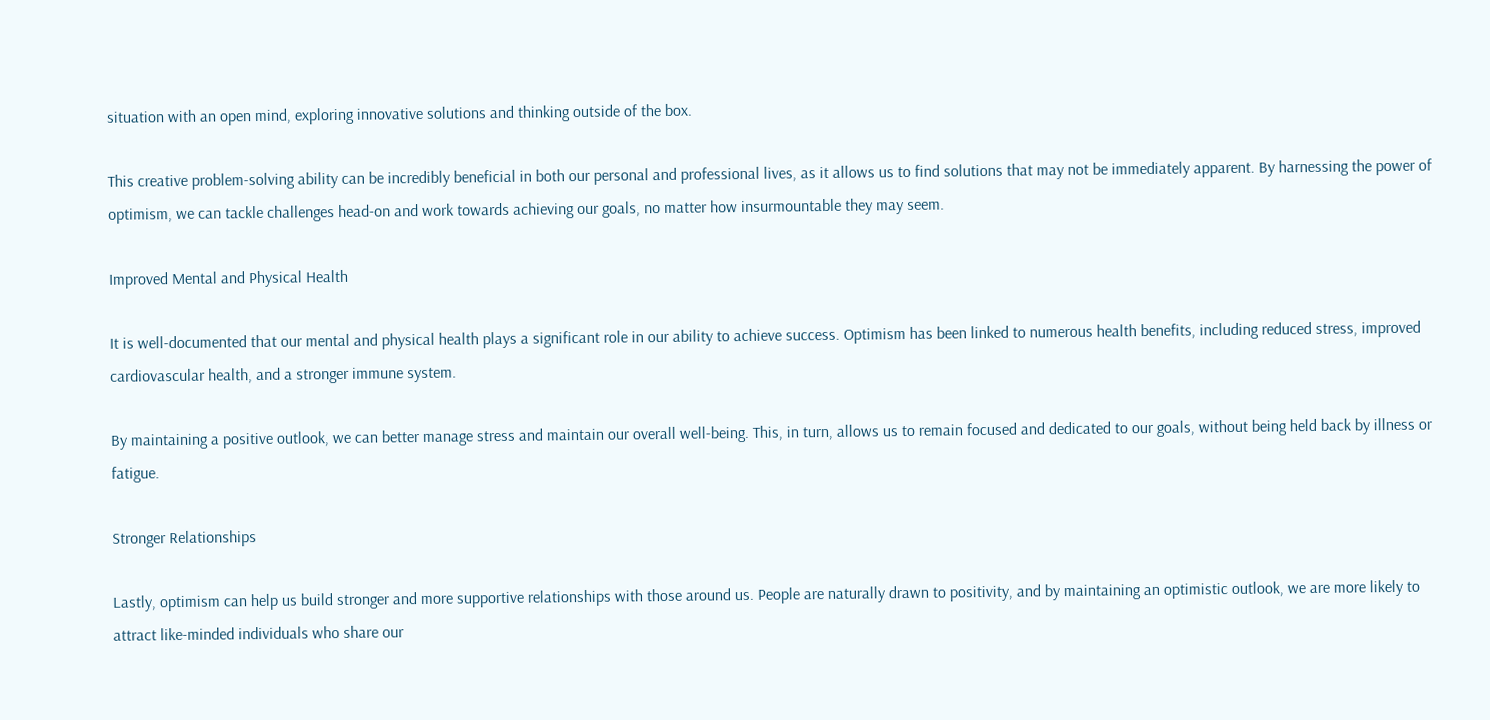situation with an open mind, exploring innovative solutions and thinking outside of the box.

This creative problem-solving ability can be incredibly beneficial in both our personal and professional lives, as it allows us to find solutions that may not be immediately apparent. By harnessing the power of optimism, we can tackle challenges head-on and work towards achieving our goals, no matter how insurmountable they may seem.

Improved Mental and Physical Health

It is well-documented that our mental and physical health plays a significant role in our ability to achieve success. Optimism has been linked to numerous health benefits, including reduced stress, improved cardiovascular health, and a stronger immune system.

By maintaining a positive outlook, we can better manage stress and maintain our overall well-being. This, in turn, allows us to remain focused and dedicated to our goals, without being held back by illness or fatigue.

Stronger Relationships

Lastly, optimism can help us build stronger and more supportive relationships with those around us. People are naturally drawn to positivity, and by maintaining an optimistic outlook, we are more likely to attract like-minded individuals who share our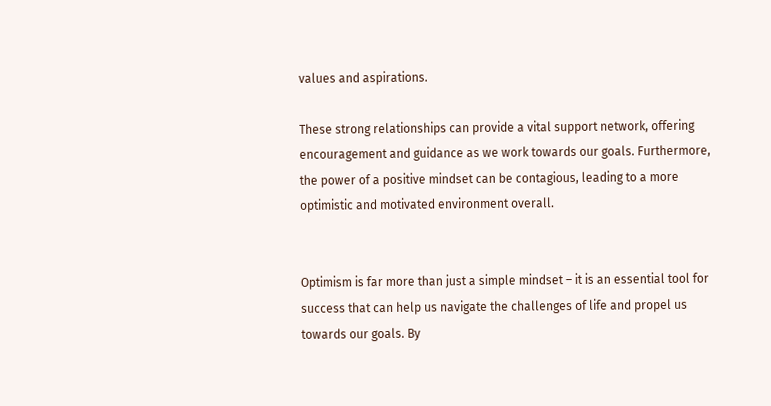values and aspirations.

These strong relationships can provide a vital support network, offering encouragement and guidance as we work towards our goals. Furthermore, the power of a positive mindset can be contagious, leading to a more optimistic and motivated environment overall.


Optimism is far more than just a simple mindset – it is an essential tool for success that can help us navigate the challenges of life and propel us towards our goals. By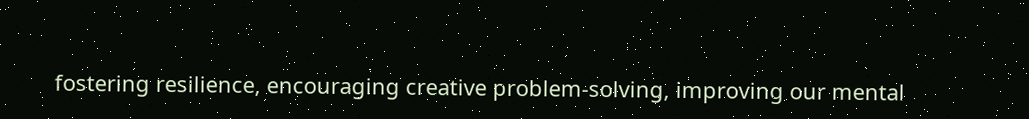fostering resilience, encouraging creative problem-solving, improving our mental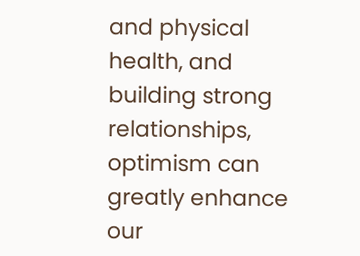and physical health, and building strong relationships, optimism can greatly enhance our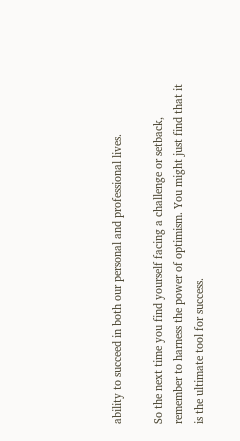ability to succeed in both our personal and professional lives.

So the next time you find yourself facing a challenge or setback, remember to harness the power of optimism. You might just find that it is the ultimate tool for success.